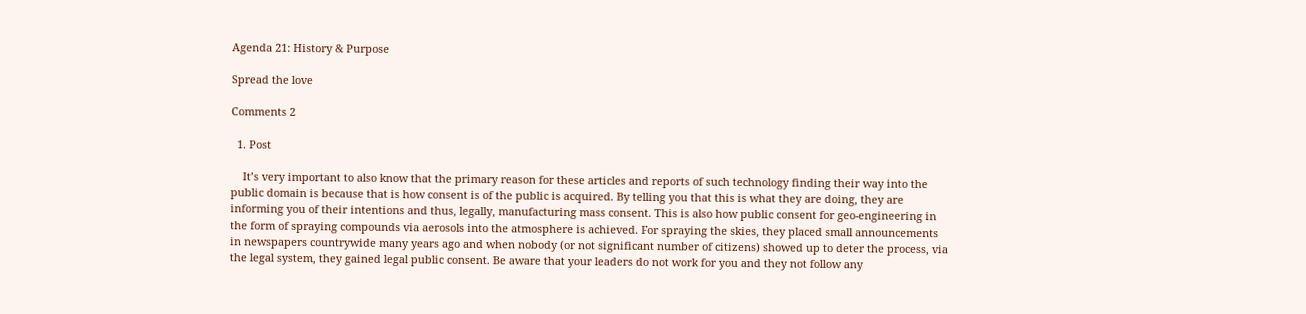Agenda 21: History & Purpose

Spread the love

Comments 2

  1. Post

    It’s very important to also know that the primary reason for these articles and reports of such technology finding their way into the public domain is because that is how consent is of the public is acquired. By telling you that this is what they are doing, they are informing you of their intentions and thus, legally, manufacturing mass consent. This is also how public consent for geo-engineering in the form of spraying compounds via aerosols into the atmosphere is achieved. For spraying the skies, they placed small announcements in newspapers countrywide many years ago and when nobody (or not significant number of citizens) showed up to deter the process, via the legal system, they gained legal public consent. Be aware that your leaders do not work for you and they not follow any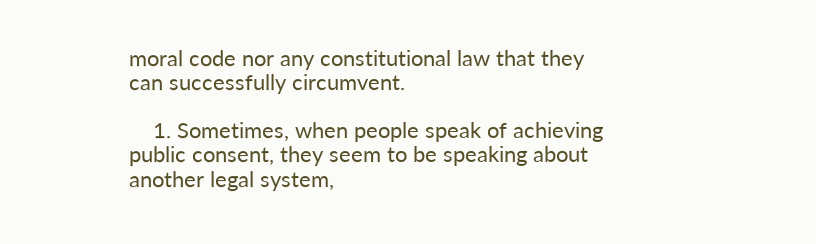moral code nor any constitutional law that they can successfully circumvent.

    1. Sometimes, when people speak of achieving public consent, they seem to be speaking about another legal system,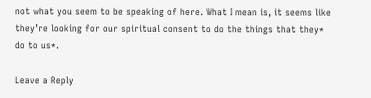not what you seem to be speaking of here. What I mean is, it seems like they’re looking for our spiritual consent to do the things that they* do to us*.

Leave a Reply